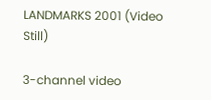LANDMARKS 2001 (Video Still)

3-channel video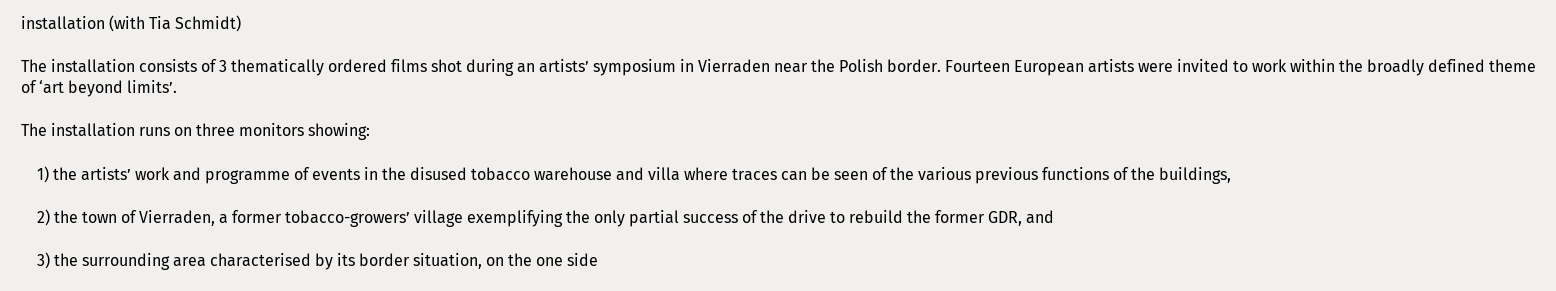installation (with Tia Schmidt)

The installation consists of 3 thematically ordered films shot during an artists’ symposium in Vierraden near the Polish border. Fourteen European artists were invited to work within the broadly defined theme of ‘art beyond limits’.

The installation runs on three monitors showing:

    1) the artists’ work and programme of events in the disused tobacco warehouse and villa where traces can be seen of the various previous functions of the buildings,

    2) the town of Vierraden, a former tobacco-growers’ village exemplifying the only partial success of the drive to rebuild the former GDR, and

    3) the surrounding area characterised by its border situation, on the one side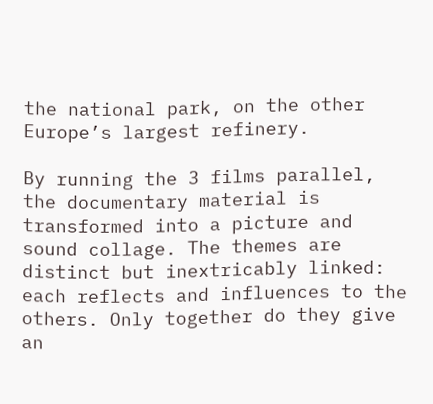the national park, on the other Europe’s largest refinery.

By running the 3 films parallel, the documentary material is transformed into a picture and sound collage. The themes are distinct but inextricably linked: each reflects and influences to the others. Only together do they give an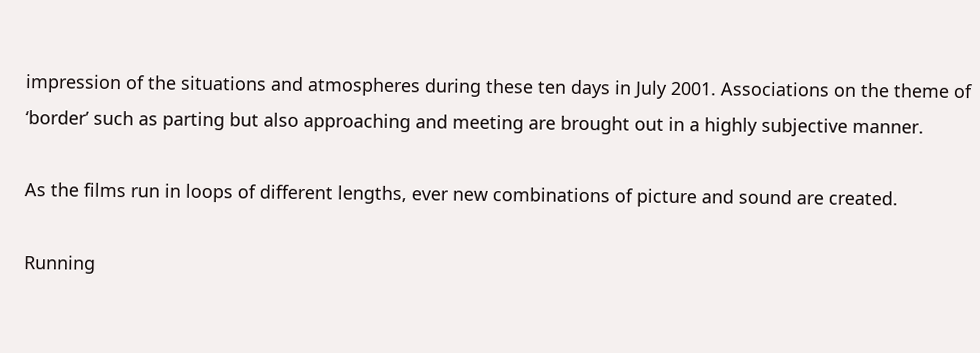impression of the situations and atmospheres during these ten days in July 2001. Associations on the theme of ‘border’ such as parting but also approaching and meeting are brought out in a highly subjective manner.

As the films run in loops of different lengths, ever new combinations of picture and sound are created.

Running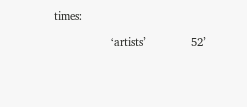times:

                   ‘artists’               52’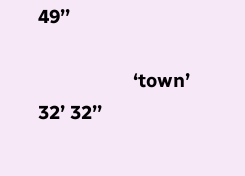49’’

                   ‘town’                 32’ 32’’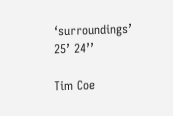‘surroundings’      25’ 24’’

Tim Coe